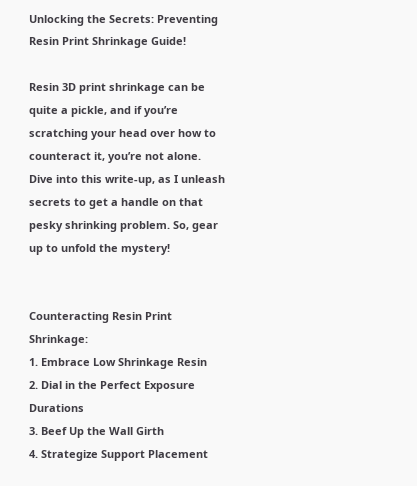Unlocking the Secrets: Preventing Resin Print Shrinkage Guide!

Resin 3D print shrinkage can be quite a pickle, and if you’re scratching your head over how to counteract it, you’re not alone. Dive into this write-up, as I unleash secrets to get a handle on that pesky shrinking problem. So, gear up to unfold the mystery!


Counteracting Resin Print Shrinkage:
1. Embrace Low Shrinkage Resin
2. Dial in the Perfect Exposure Durations
3. Beef Up the Wall Girth
4. Strategize Support Placement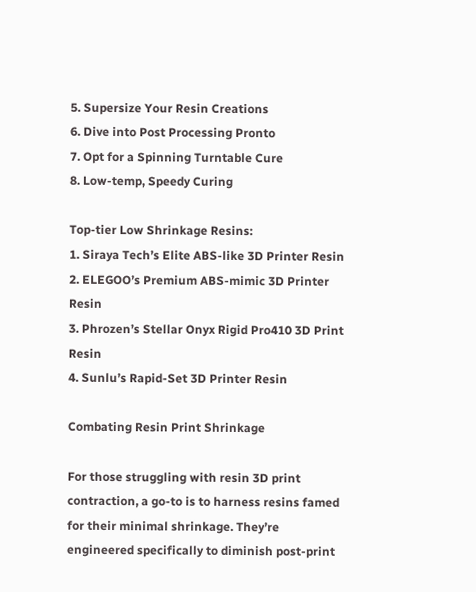5. Supersize Your Resin Creations
6. Dive into Post Processing Pronto
7. Opt for a Spinning Turntable Cure
8. Low-temp, Speedy Curing

Top-tier Low Shrinkage Resins:
1. Siraya Tech’s Elite ABS-like 3D Printer Resin
2. ELEGOO’s Premium ABS-mimic 3D Printer Resin
3. Phrozen’s Stellar Onyx Rigid Pro410 3D Print Resin
4. Sunlu’s Rapid-Set 3D Printer Resin

Combating Resin Print Shrinkage

For those struggling with resin 3D print contraction, a go-to is to harness resins famed for their minimal shrinkage. They’re engineered specifically to diminish post-print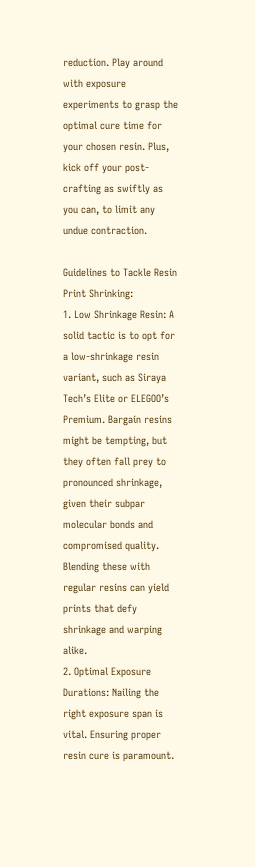reduction. Play around with exposure experiments to grasp the optimal cure time for your chosen resin. Plus, kick off your post-crafting as swiftly as you can, to limit any undue contraction.

Guidelines to Tackle Resin Print Shrinking:
1. Low Shrinkage Resin: A solid tactic is to opt for a low-shrinkage resin variant, such as Siraya Tech’s Elite or ELEGOO’s Premium. Bargain resins might be tempting, but they often fall prey to pronounced shrinkage, given their subpar molecular bonds and compromised quality. Blending these with regular resins can yield prints that defy shrinkage and warping alike.
2. Optimal Exposure Durations: Nailing the right exposure span is vital. Ensuring proper resin cure is paramount.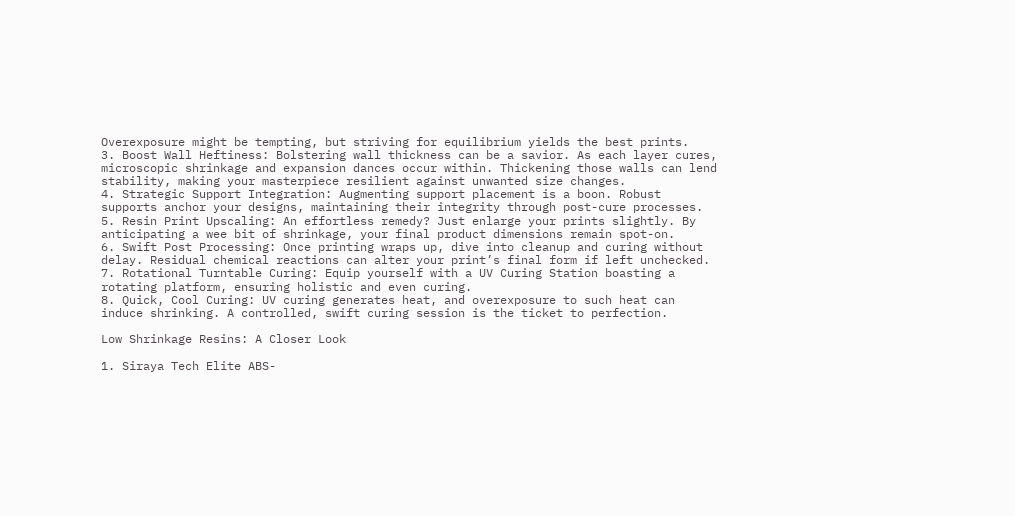Overexposure might be tempting, but striving for equilibrium yields the best prints.
3. Boost Wall Heftiness: Bolstering wall thickness can be a savior. As each layer cures, microscopic shrinkage and expansion dances occur within. Thickening those walls can lend stability, making your masterpiece resilient against unwanted size changes.
4. Strategic Support Integration: Augmenting support placement is a boon. Robust supports anchor your designs, maintaining their integrity through post-cure processes.
5. Resin Print Upscaling: An effortless remedy? Just enlarge your prints slightly. By anticipating a wee bit of shrinkage, your final product dimensions remain spot-on.
6. Swift Post Processing: Once printing wraps up, dive into cleanup and curing without delay. Residual chemical reactions can alter your print’s final form if left unchecked.
7. Rotational Turntable Curing: Equip yourself with a UV Curing Station boasting a rotating platform, ensuring holistic and even curing.
8. Quick, Cool Curing: UV curing generates heat, and overexposure to such heat can induce shrinking. A controlled, swift curing session is the ticket to perfection.

Low Shrinkage Resins: A Closer Look

1. Siraya Tech Elite ABS-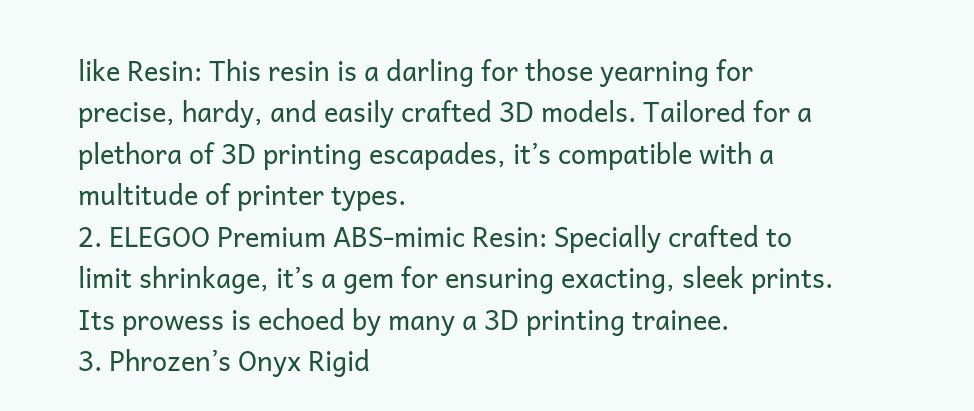like Resin: This resin is a darling for those yearning for precise, hardy, and easily crafted 3D models. Tailored for a plethora of 3D printing escapades, it’s compatible with a multitude of printer types.
2. ELEGOO Premium ABS-mimic Resin: Specially crafted to limit shrinkage, it’s a gem for ensuring exacting, sleek prints. Its prowess is echoed by many a 3D printing trainee.
3. Phrozen’s Onyx Rigid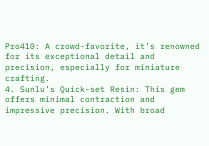Pro410: A crowd-favorite, it’s renowned for its exceptional detail and precision, especially for miniature crafting.
4. Sunlu’s Quick-set Resin: This gem offers minimal contraction and impressive precision. With broad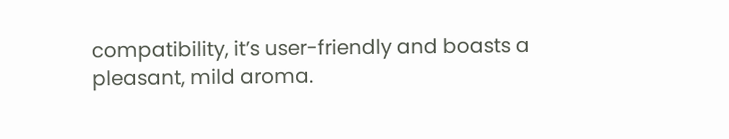compatibility, it’s user-friendly and boasts a pleasant, mild aroma.